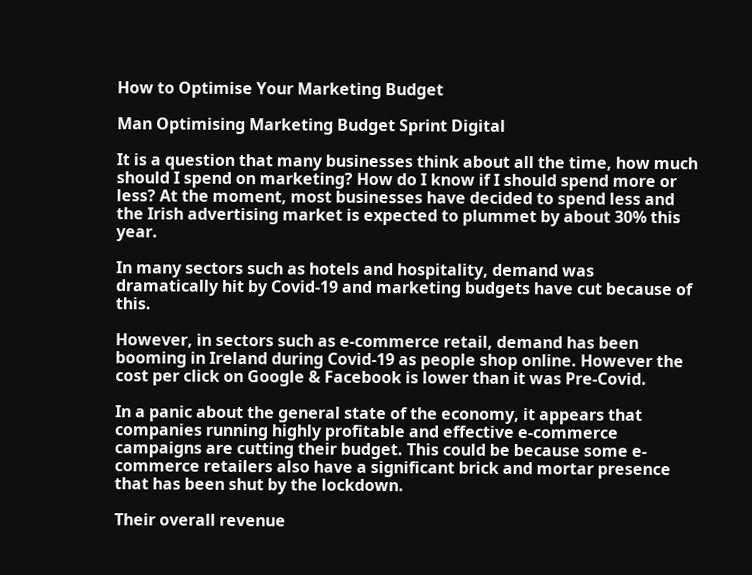How to Optimise Your Marketing Budget

Man Optimising Marketing Budget Sprint Digital

It is a question that many businesses think about all the time, how much should I spend on marketing? How do I know if I should spend more or less? At the moment, most businesses have decided to spend less and the Irish advertising market is expected to plummet by about 30% this year.

In many sectors such as hotels and hospitality, demand was dramatically hit by Covid-19 and marketing budgets have cut because of this.

However, in sectors such as e-commerce retail, demand has been booming in Ireland during Covid-19 as people shop online. However the cost per click on Google & Facebook is lower than it was Pre-Covid.

In a panic about the general state of the economy, it appears that companies running highly profitable and effective e-commerce campaigns are cutting their budget. This could be because some e-commerce retailers also have a significant brick and mortar presence that has been shut by the lockdown.

Their overall revenue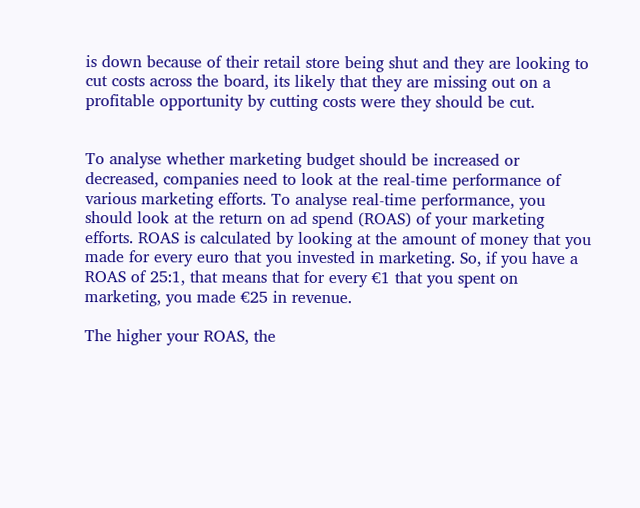is down because of their retail store being shut and they are looking to cut costs across the board, its likely that they are missing out on a profitable opportunity by cutting costs were they should be cut.


To analyse whether marketing budget should be increased or decreased, companies need to look at the real-time performance of various marketing efforts. To analyse real-time performance, you should look at the return on ad spend (ROAS) of your marketing efforts. ROAS is calculated by looking at the amount of money that you made for every euro that you invested in marketing. So, if you have a ROAS of 25:1, that means that for every €1 that you spent on marketing, you made €25 in revenue.

The higher your ROAS, the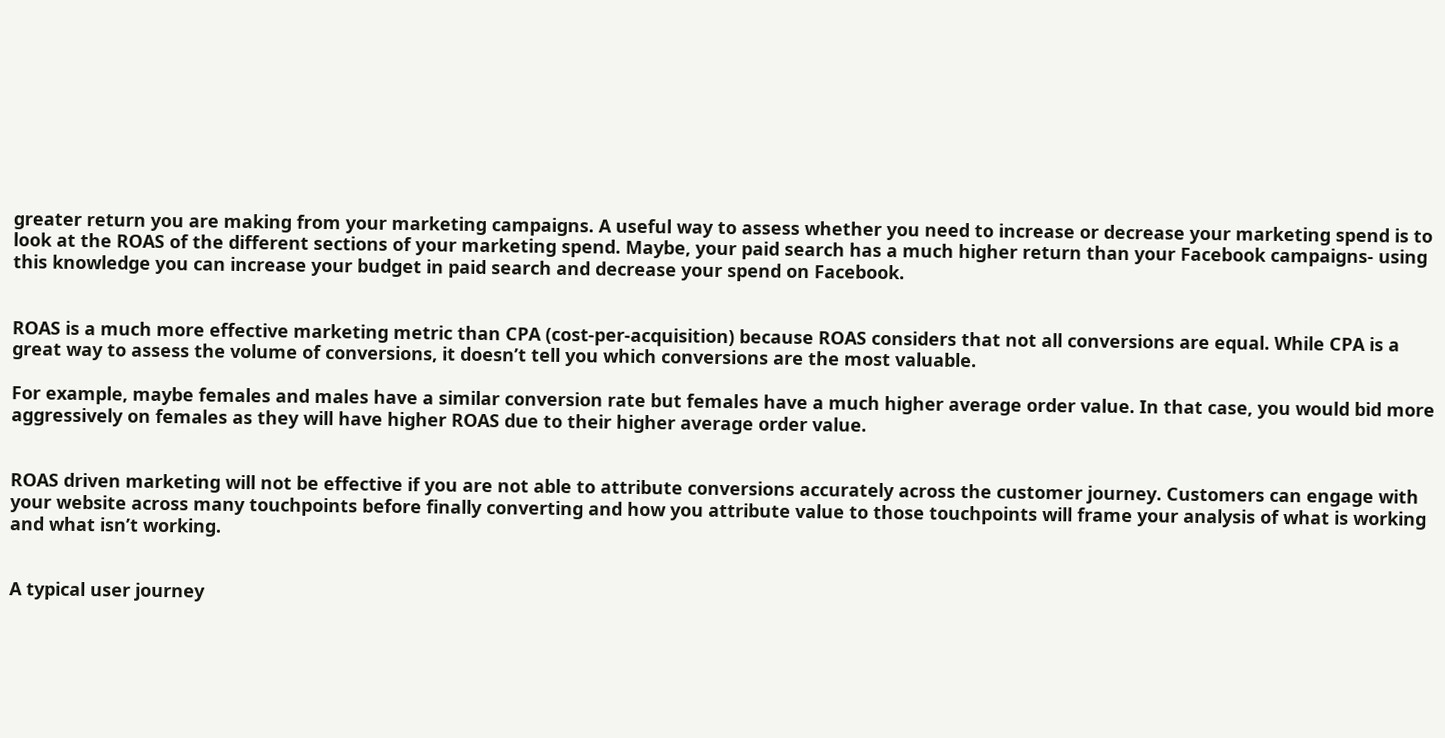greater return you are making from your marketing campaigns. A useful way to assess whether you need to increase or decrease your marketing spend is to look at the ROAS of the different sections of your marketing spend. Maybe, your paid search has a much higher return than your Facebook campaigns- using this knowledge you can increase your budget in paid search and decrease your spend on Facebook.


ROAS is a much more effective marketing metric than CPA (cost-per-acquisition) because ROAS considers that not all conversions are equal. While CPA is a great way to assess the volume of conversions, it doesn’t tell you which conversions are the most valuable.

For example, maybe females and males have a similar conversion rate but females have a much higher average order value. In that case, you would bid more aggressively on females as they will have higher ROAS due to their higher average order value.


ROAS driven marketing will not be effective if you are not able to attribute conversions accurately across the customer journey. Customers can engage with your website across many touchpoints before finally converting and how you attribute value to those touchpoints will frame your analysis of what is working and what isn’t working.


A typical user journey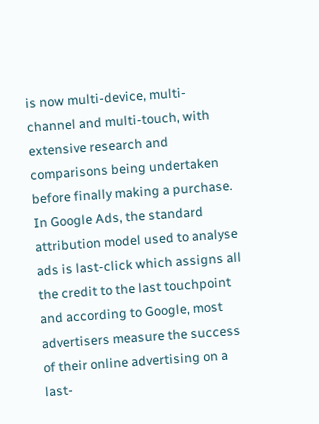is now multi-device, multi-channel and multi-touch, with extensive research and comparisons being undertaken before finally making a purchase. In Google Ads, the standard attribution model used to analyse ads is last-click which assigns all the credit to the last touchpoint and according to Google, most advertisers measure the success of their online advertising on a last-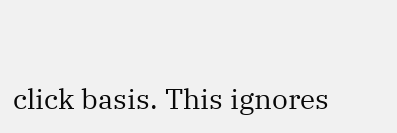click basis. This ignores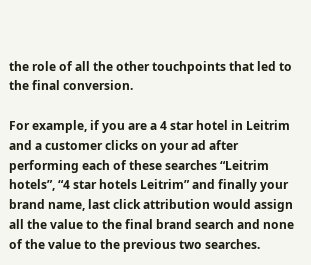the role of all the other touchpoints that led to the final conversion.

For example, if you are a 4 star hotel in Leitrim and a customer clicks on your ad after performing each of these searches “Leitrim hotels”, “4 star hotels Leitrim” and finally your brand name, last click attribution would assign all the value to the final brand search and none of the value to the previous two searches.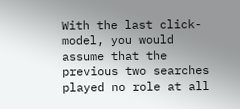With the last click-model, you would assume that the previous two searches played no role at all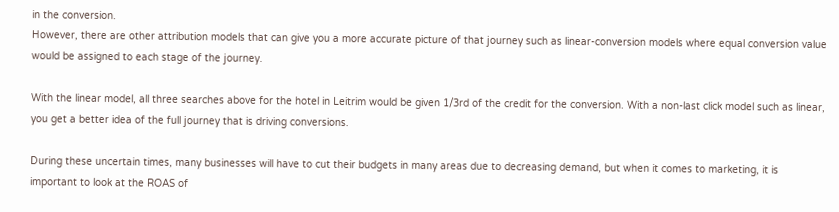in the conversion.
However, there are other attribution models that can give you a more accurate picture of that journey such as linear-conversion models where equal conversion value would be assigned to each stage of the journey.

With the linear model, all three searches above for the hotel in Leitrim would be given 1/3rd of the credit for the conversion. With a non-last click model such as linear, you get a better idea of the full journey that is driving conversions.

During these uncertain times, many businesses will have to cut their budgets in many areas due to decreasing demand, but when it comes to marketing, it is important to look at the ROAS of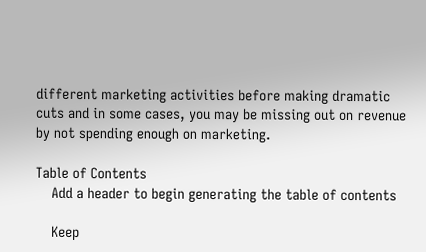different marketing activities before making dramatic cuts and in some cases, you may be missing out on revenue by not spending enough on marketing.

Table of Contents
    Add a header to begin generating the table of contents

    Keep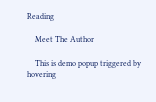Reading

    Meet The Author

    This is demo popup triggered by hovering